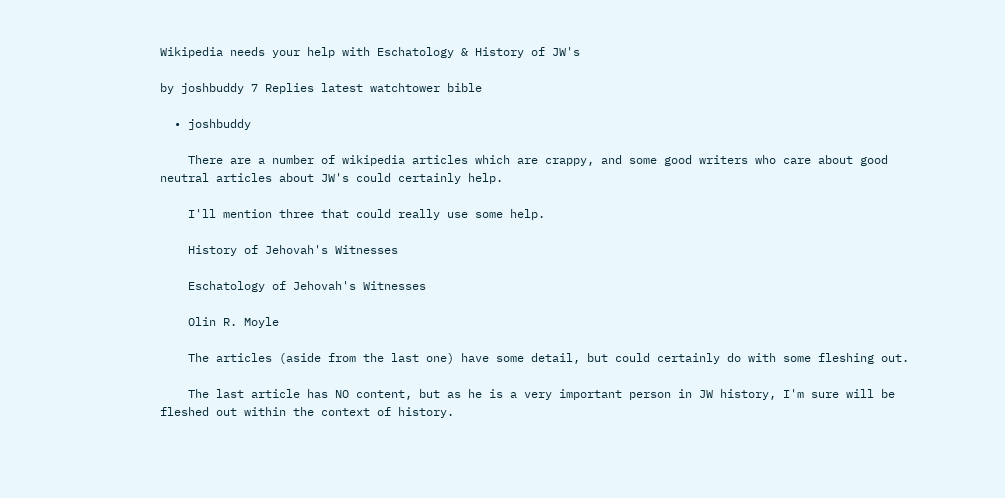Wikipedia needs your help with Eschatology & History of JW's

by joshbuddy 7 Replies latest watchtower bible

  • joshbuddy

    There are a number of wikipedia articles which are crappy, and some good writers who care about good neutral articles about JW's could certainly help.

    I'll mention three that could really use some help.

    History of Jehovah's Witnesses

    Eschatology of Jehovah's Witnesses

    Olin R. Moyle

    The articles (aside from the last one) have some detail, but could certainly do with some fleshing out.

    The last article has NO content, but as he is a very important person in JW history, I'm sure will be fleshed out within the context of history.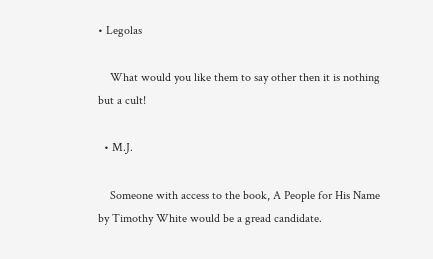• Legolas

    What would you like them to say other then it is nothing but a cult!

  • M.J.

    Someone with access to the book, A People for His Name by Timothy White would be a gread candidate.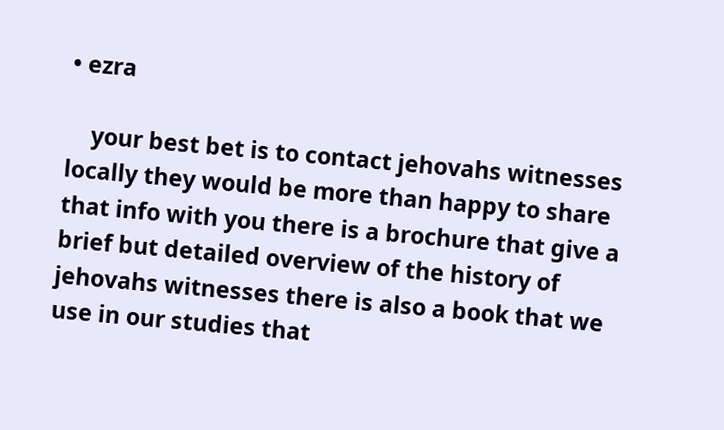• ezra

    your best bet is to contact jehovahs witnesses locally they would be more than happy to share that info with you there is a brochure that give a brief but detailed overview of the history of jehovahs witnesses there is also a book that we use in our studies that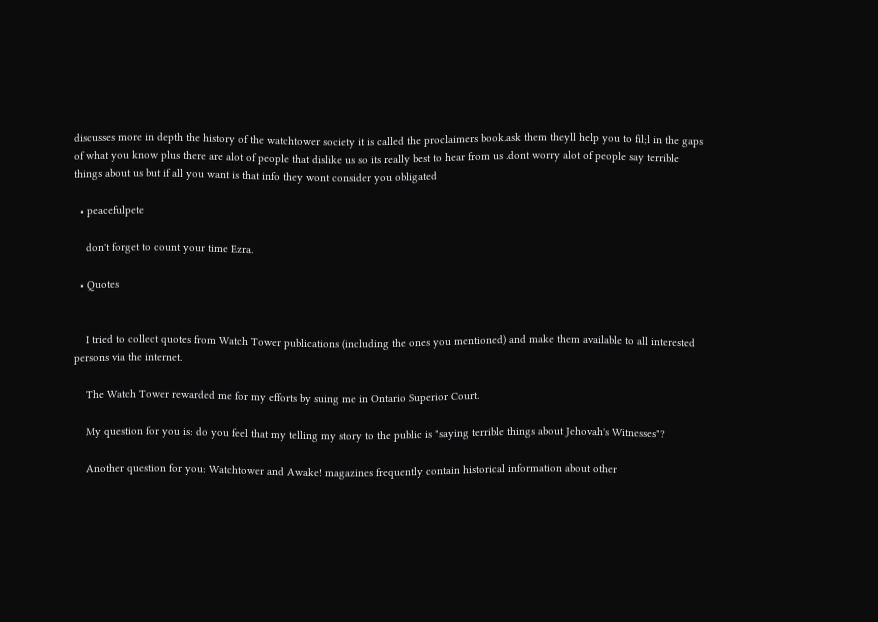discusses more in depth the history of the watchtower society it is called the proclaimers book.ask them theyll help you to fil;l in the gaps of what you know plus there are alot of people that dislike us so its really best to hear from us .dont worry alot of people say terrible things about us but if all you want is that info they wont consider you obligated

  • peacefulpete

    don't forget to count your time Ezra.

  • Quotes


    I tried to collect quotes from Watch Tower publications (including the ones you mentioned) and make them available to all interested persons via the internet.

    The Watch Tower rewarded me for my efforts by suing me in Ontario Superior Court.

    My question for you is: do you feel that my telling my story to the public is "saying terrible things about Jehovah's Witnesses"?

    Another question for you: Watchtower and Awake! magazines frequently contain historical information about other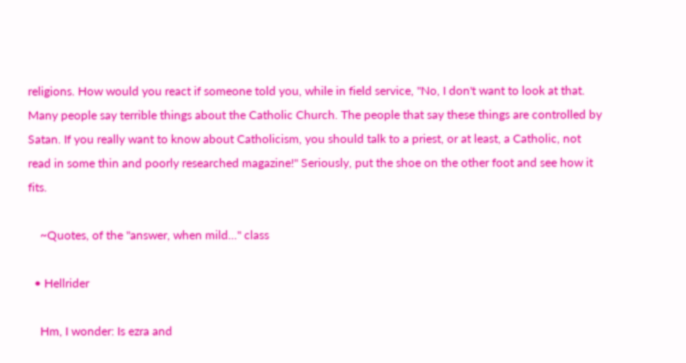religions. How would you react if someone told you, while in field service, "No, I don't want to look at that. Many people say terrible things about the Catholic Church. The people that say these things are controlled by Satan. If you really want to know about Catholicism, you should talk to a priest, or at least, a Catholic, not read in some thin and poorly researched magazine!" Seriously, put the shoe on the other foot and see how it fits.

    ~Quotes, of the "answer, when mild..." class

  • Hellrider

    Hm, I wonder: Is ezra and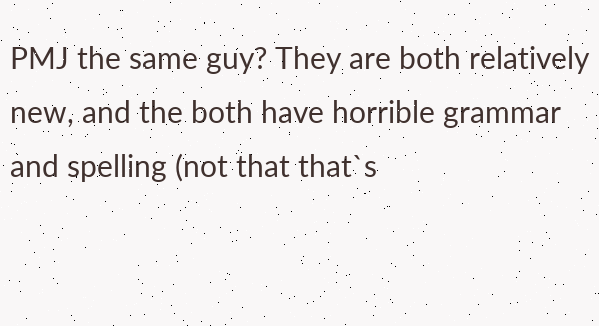PMJ the same guy? They are both relatively new, and the both have horrible grammar and spelling (not that that`s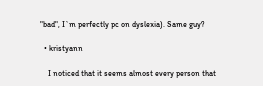"bad", I`m perfectly pc on dyslexia). Same guy?

  • kristyann

    I noticed that it seems almost every person that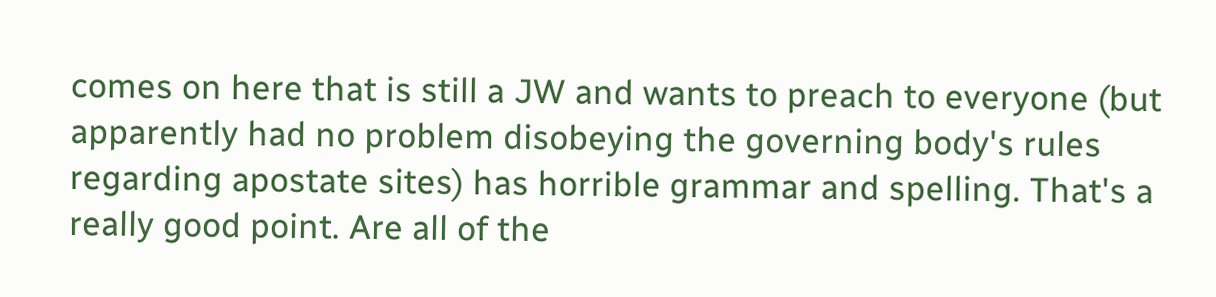comes on here that is still a JW and wants to preach to everyone (but apparently had no problem disobeying the governing body's rules regarding apostate sites) has horrible grammar and spelling. That's a really good point. Are all of the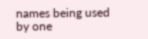names being used by one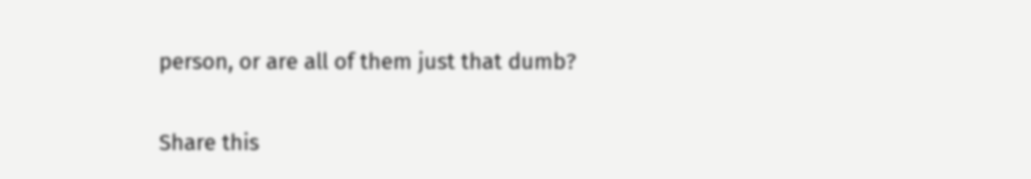person, or are all of them just that dumb?

Share this